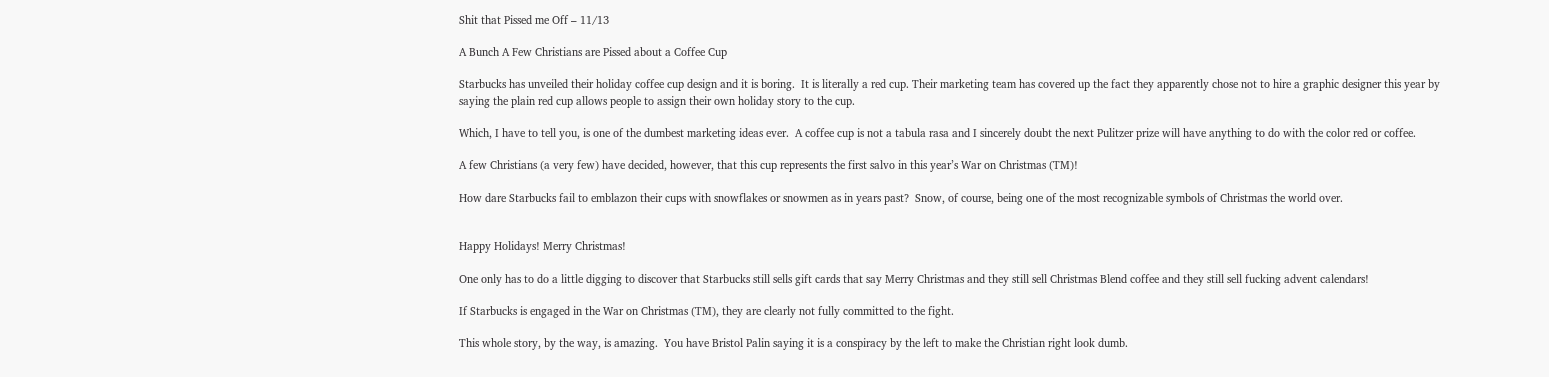Shit that Pissed me Off – 11/13

A Bunch A Few Christians are Pissed about a Coffee Cup

Starbucks has unveiled their holiday coffee cup design and it is boring.  It is literally a red cup. Their marketing team has covered up the fact they apparently chose not to hire a graphic designer this year by saying the plain red cup allows people to assign their own holiday story to the cup.

Which, I have to tell you, is one of the dumbest marketing ideas ever.  A coffee cup is not a tabula rasa and I sincerely doubt the next Pulitzer prize will have anything to do with the color red or coffee.

A few Christians (a very few) have decided, however, that this cup represents the first salvo in this year’s War on Christmas (TM)!

How dare Starbucks fail to emblazon their cups with snowflakes or snowmen as in years past?  Snow, of course, being one of the most recognizable symbols of Christmas the world over.


Happy Holidays! Merry Christmas!

One only has to do a little digging to discover that Starbucks still sells gift cards that say Merry Christmas and they still sell Christmas Blend coffee and they still sell fucking advent calendars!

If Starbucks is engaged in the War on Christmas (TM), they are clearly not fully committed to the fight.

This whole story, by the way, is amazing.  You have Bristol Palin saying it is a conspiracy by the left to make the Christian right look dumb.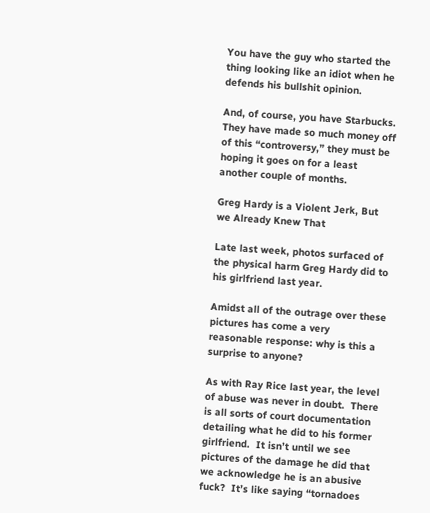You have the guy who started the thing looking like an idiot when he defends his bullshit opinion.

And, of course, you have Starbucks.  They have made so much money off of this “controversy,” they must be hoping it goes on for a least another couple of months.

Greg Hardy is a Violent Jerk, But we Already Knew That

Late last week, photos surfaced of the physical harm Greg Hardy did to his girlfriend last year.

Amidst all of the outrage over these pictures has come a very reasonable response: why is this a surprise to anyone?

As with Ray Rice last year, the level of abuse was never in doubt.  There is all sorts of court documentation detailing what he did to his former girlfriend.  It isn’t until we see pictures of the damage he did that we acknowledge he is an abusive fuck?  It’s like saying “tornadoes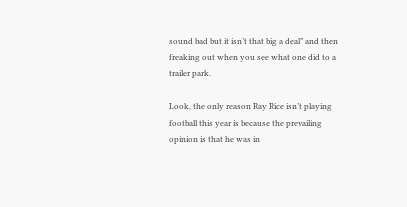sound bad but it isn’t that big a deal” and then freaking out when you see what one did to a trailer park.

Look, the only reason Ray Rice isn’t playing football this year is because the prevailing opinion is that he was in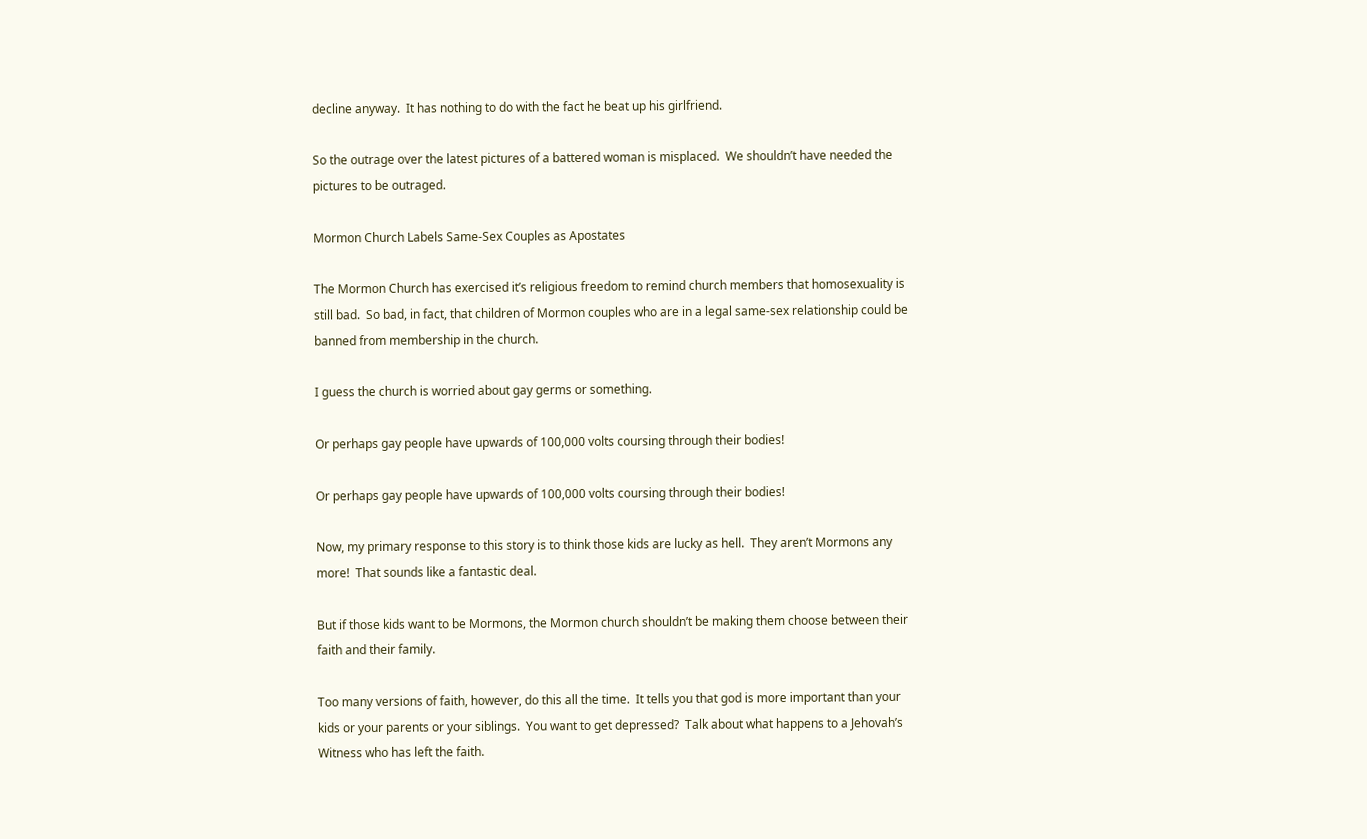decline anyway.  It has nothing to do with the fact he beat up his girlfriend.

So the outrage over the latest pictures of a battered woman is misplaced.  We shouldn’t have needed the pictures to be outraged.

Mormon Church Labels Same-Sex Couples as Apostates

The Mormon Church has exercised it’s religious freedom to remind church members that homosexuality is still bad.  So bad, in fact, that children of Mormon couples who are in a legal same-sex relationship could be banned from membership in the church.

I guess the church is worried about gay germs or something.

Or perhaps gay people have upwards of 100,000 volts coursing through their bodies!

Or perhaps gay people have upwards of 100,000 volts coursing through their bodies!

Now, my primary response to this story is to think those kids are lucky as hell.  They aren’t Mormons any more!  That sounds like a fantastic deal.

But if those kids want to be Mormons, the Mormon church shouldn’t be making them choose between their faith and their family.

Too many versions of faith, however, do this all the time.  It tells you that god is more important than your kids or your parents or your siblings.  You want to get depressed?  Talk about what happens to a Jehovah’s Witness who has left the faith.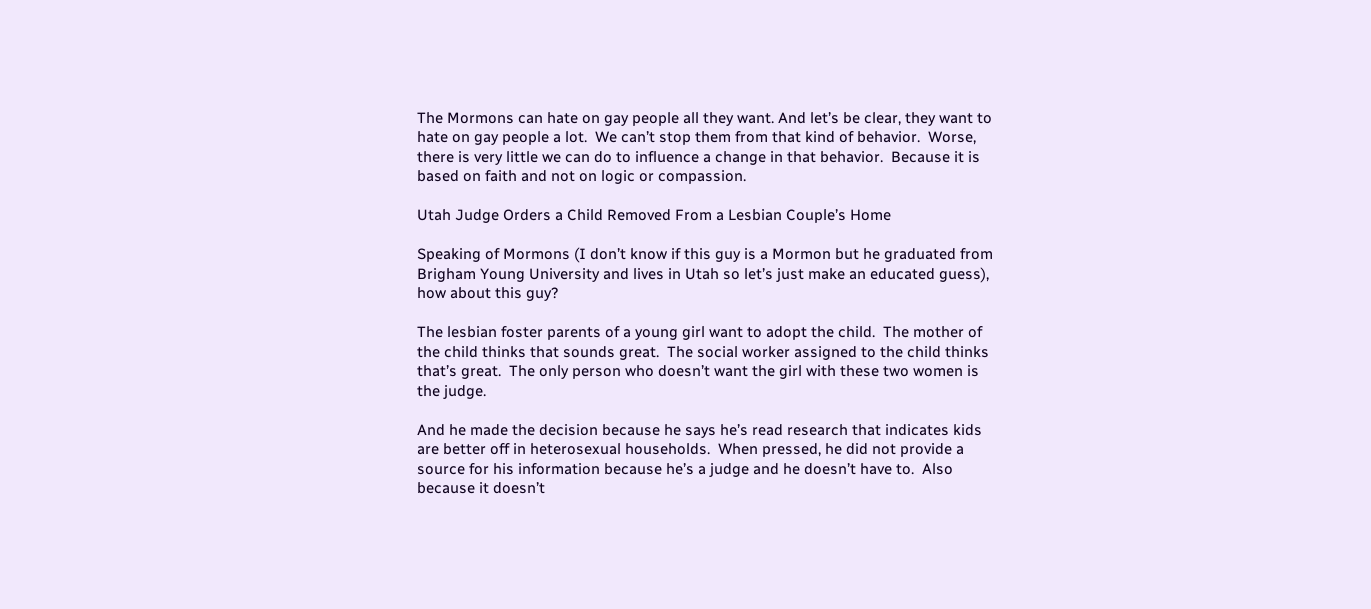The Mormons can hate on gay people all they want. And let’s be clear, they want to hate on gay people a lot.  We can’t stop them from that kind of behavior.  Worse, there is very little we can do to influence a change in that behavior.  Because it is based on faith and not on logic or compassion.

Utah Judge Orders a Child Removed From a Lesbian Couple’s Home

Speaking of Mormons (I don’t know if this guy is a Mormon but he graduated from Brigham Young University and lives in Utah so let’s just make an educated guess), how about this guy?

The lesbian foster parents of a young girl want to adopt the child.  The mother of the child thinks that sounds great.  The social worker assigned to the child thinks that’s great.  The only person who doesn’t want the girl with these two women is the judge.

And he made the decision because he says he’s read research that indicates kids are better off in heterosexual households.  When pressed, he did not provide a source for his information because he’s a judge and he doesn’t have to.  Also because it doesn’t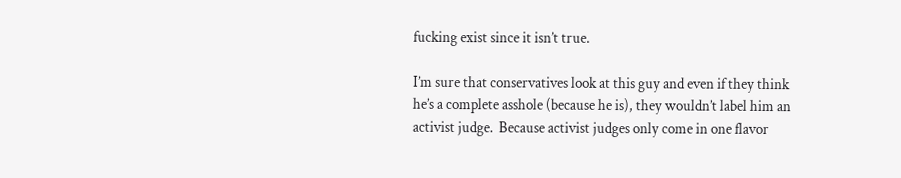fucking exist since it isn’t true.

I’m sure that conservatives look at this guy and even if they think he’s a complete asshole (because he is), they wouldn’t label him an activist judge.  Because activist judges only come in one flavor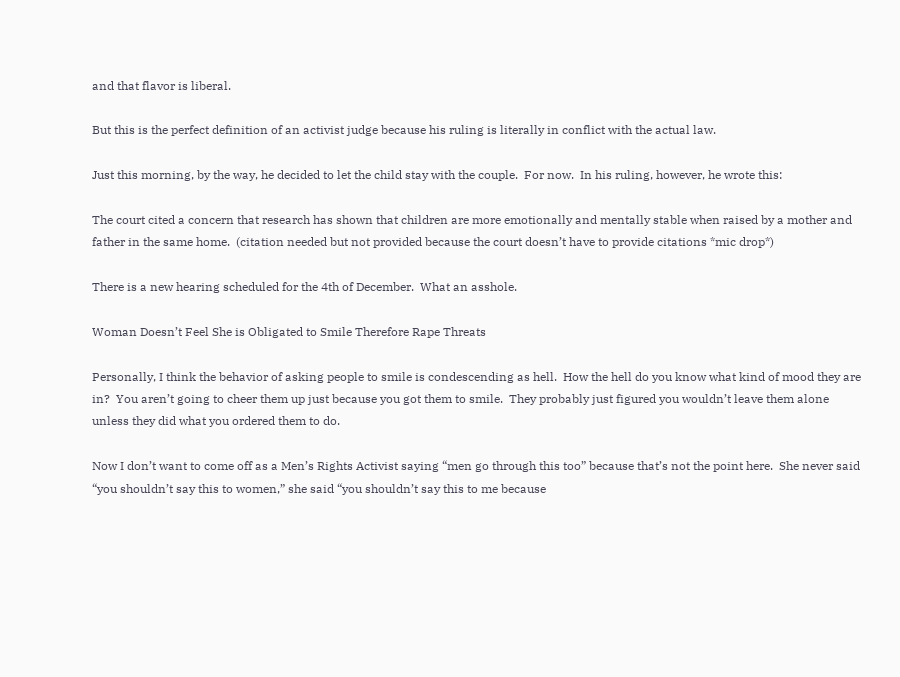and that flavor is liberal.

But this is the perfect definition of an activist judge because his ruling is literally in conflict with the actual law.

Just this morning, by the way, he decided to let the child stay with the couple.  For now.  In his ruling, however, he wrote this:

The court cited a concern that research has shown that children are more emotionally and mentally stable when raised by a mother and father in the same home.  (citation needed but not provided because the court doesn’t have to provide citations *mic drop*)

There is a new hearing scheduled for the 4th of December.  What an asshole.

Woman Doesn’t Feel She is Obligated to Smile Therefore Rape Threats

Personally, I think the behavior of asking people to smile is condescending as hell.  How the hell do you know what kind of mood they are in?  You aren’t going to cheer them up just because you got them to smile.  They probably just figured you wouldn’t leave them alone unless they did what you ordered them to do.

Now I don’t want to come off as a Men’s Rights Activist saying “men go through this too” because that’s not the point here.  She never said “you shouldn’t say this to women,” she said “you shouldn’t say this to me because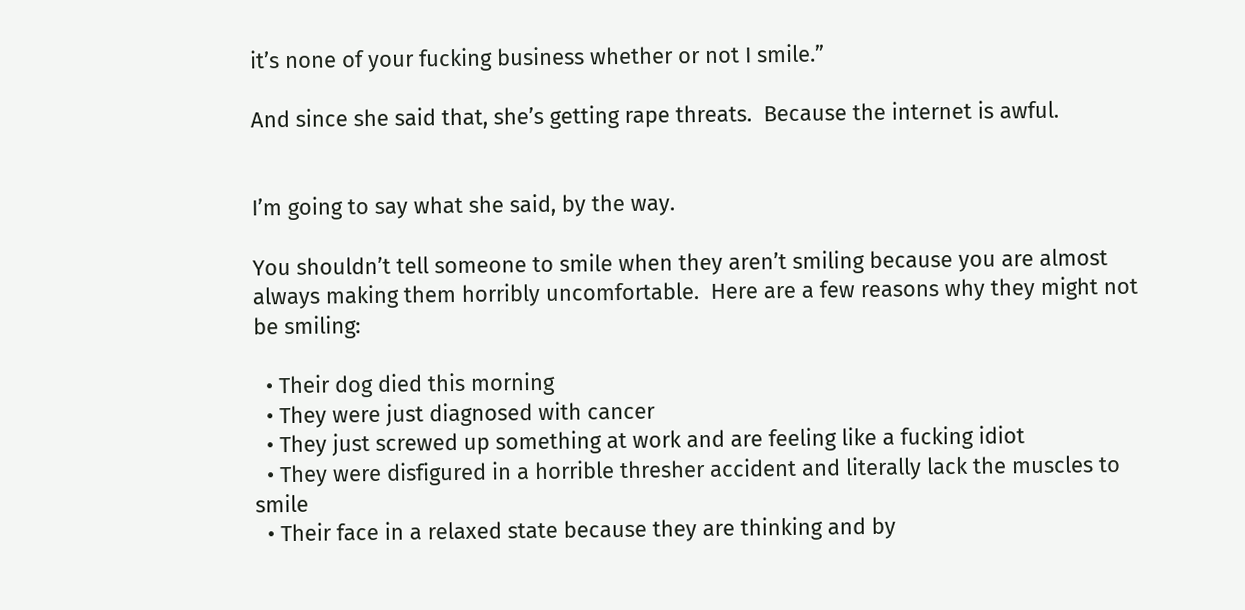it’s none of your fucking business whether or not I smile.”

And since she said that, she’s getting rape threats.  Because the internet is awful.


I’m going to say what she said, by the way.

You shouldn’t tell someone to smile when they aren’t smiling because you are almost always making them horribly uncomfortable.  Here are a few reasons why they might not be smiling:

  • Their dog died this morning
  • They were just diagnosed with cancer
  • They just screwed up something at work and are feeling like a fucking idiot
  • They were disfigured in a horrible thresher accident and literally lack the muscles to smile
  • Their face in a relaxed state because they are thinking and by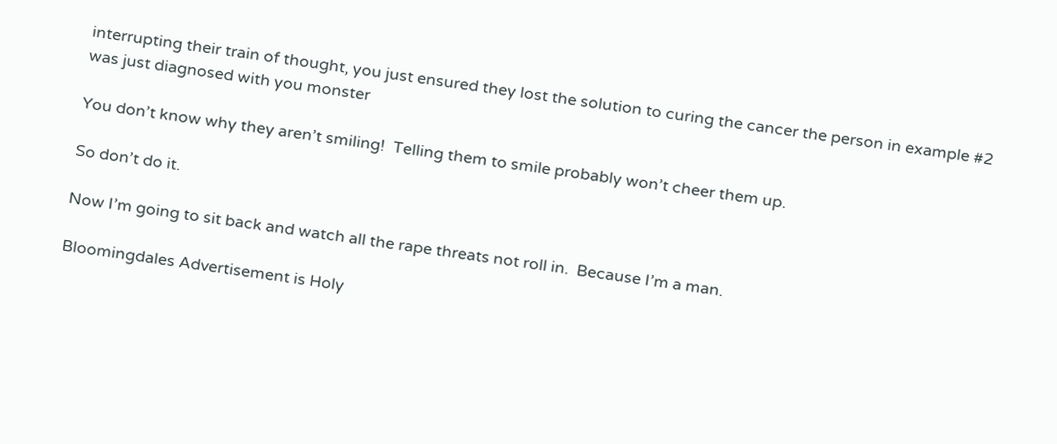interrupting their train of thought, you just ensured they lost the solution to curing the cancer the person in example #2 was just diagnosed with you monster

You don’t know why they aren’t smiling!  Telling them to smile probably won’t cheer them up.

So don’t do it.

Now I’m going to sit back and watch all the rape threats not roll in.  Because I’m a man.

Bloomingdales Advertisement is Holy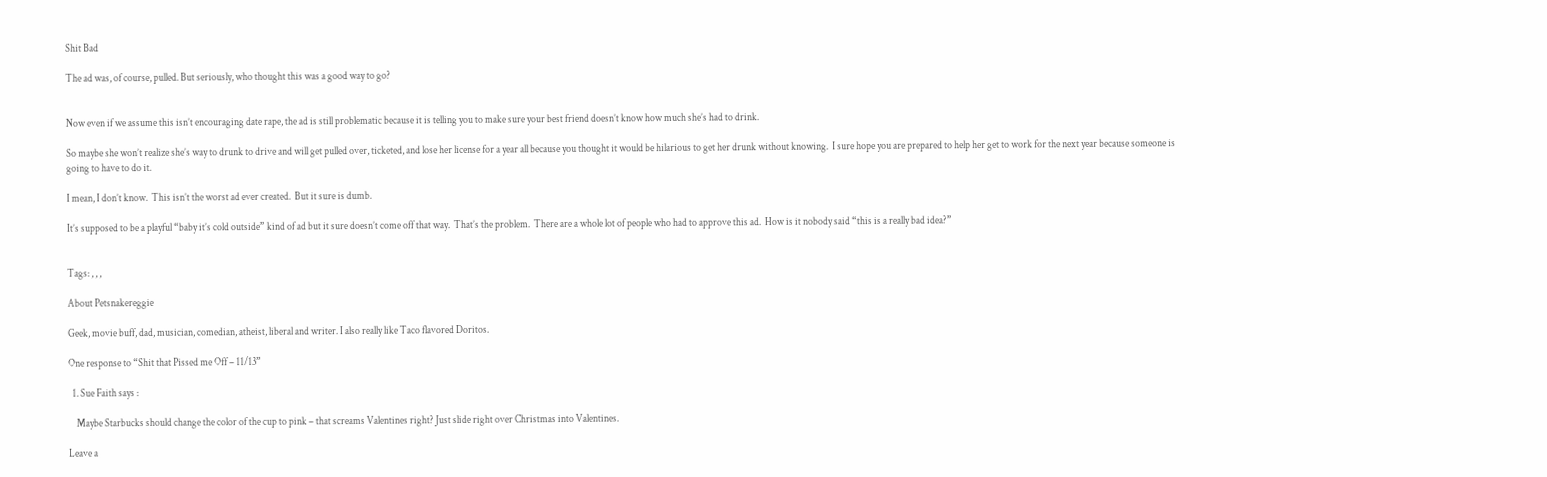Shit Bad

The ad was, of course, pulled. But seriously, who thought this was a good way to go?


Now even if we assume this isn’t encouraging date rape, the ad is still problematic because it is telling you to make sure your best friend doesn’t know how much she’s had to drink.

So maybe she won’t realize she’s way to drunk to drive and will get pulled over, ticketed, and lose her license for a year all because you thought it would be hilarious to get her drunk without knowing.  I sure hope you are prepared to help her get to work for the next year because someone is going to have to do it.

I mean, I don’t know.  This isn’t the worst ad ever created.  But it sure is dumb.

It’s supposed to be a playful “baby it’s cold outside” kind of ad but it sure doesn’t come off that way.  That’s the problem.  There are a whole lot of people who had to approve this ad.  How is it nobody said “this is a really bad idea?”


Tags: , , ,

About Petsnakereggie

Geek, movie buff, dad, musician, comedian, atheist, liberal and writer. I also really like Taco flavored Doritos.

One response to “Shit that Pissed me Off – 11/13”

  1. Sue Faith says :

    Maybe Starbucks should change the color of the cup to pink – that screams Valentines right? Just slide right over Christmas into Valentines.

Leave a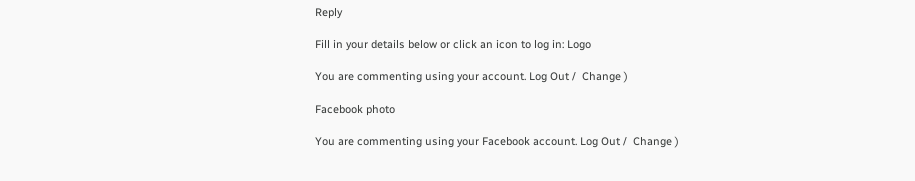Reply

Fill in your details below or click an icon to log in: Logo

You are commenting using your account. Log Out /  Change )

Facebook photo

You are commenting using your Facebook account. Log Out /  Change )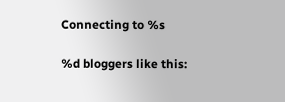Connecting to %s

%d bloggers like this: